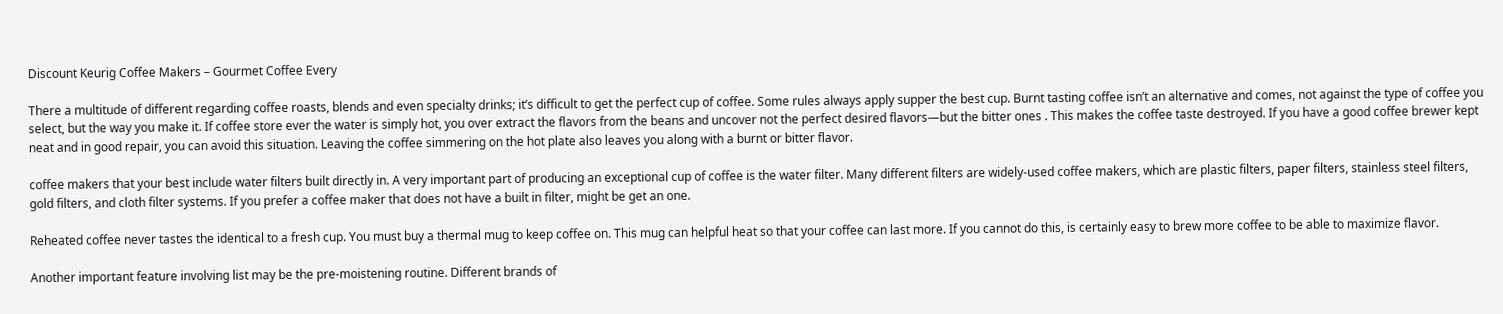Discount Keurig Coffee Makers – Gourmet Coffee Every

There a multitude of different regarding coffee roasts, blends and even specialty drinks; it’s difficult to get the perfect cup of coffee. Some rules always apply supper the best cup. Burnt tasting coffee isn’t an alternative and comes, not against the type of coffee you select, but the way you make it. If coffee store ever the water is simply hot, you over extract the flavors from the beans and uncover not the perfect desired flavors—but the bitter ones . This makes the coffee taste destroyed. If you have a good coffee brewer kept neat and in good repair, you can avoid this situation. Leaving the coffee simmering on the hot plate also leaves you along with a burnt or bitter flavor.

coffee makers that your best include water filters built directly in. A very important part of producing an exceptional cup of coffee is the water filter. Many different filters are widely-used coffee makers, which are plastic filters, paper filters, stainless steel filters, gold filters, and cloth filter systems. If you prefer a coffee maker that does not have a built in filter, might be get an one.

Reheated coffee never tastes the identical to a fresh cup. You must buy a thermal mug to keep coffee on. This mug can helpful heat so that your coffee can last more. If you cannot do this, is certainly easy to brew more coffee to be able to maximize flavor.

Another important feature involving list may be the pre-moistening routine. Different brands of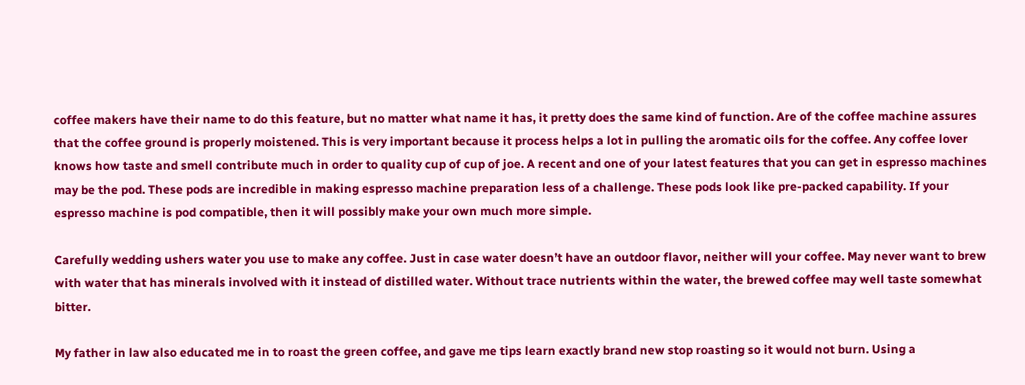coffee makers have their name to do this feature, but no matter what name it has, it pretty does the same kind of function. Are of the coffee machine assures that the coffee ground is properly moistened. This is very important because it process helps a lot in pulling the aromatic oils for the coffee. Any coffee lover knows how taste and smell contribute much in order to quality cup of cup of joe. A recent and one of your latest features that you can get in espresso machines may be the pod. These pods are incredible in making espresso machine preparation less of a challenge. These pods look like pre-packed capability. If your espresso machine is pod compatible, then it will possibly make your own much more simple.

Carefully wedding ushers water you use to make any coffee. Just in case water doesn’t have an outdoor flavor, neither will your coffee. May never want to brew with water that has minerals involved with it instead of distilled water. Without trace nutrients within the water, the brewed coffee may well taste somewhat bitter.

My father in law also educated me in to roast the green coffee, and gave me tips learn exactly brand new stop roasting so it would not burn. Using a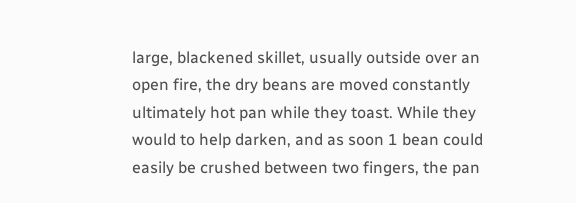large, blackened skillet, usually outside over an open fire, the dry beans are moved constantly ultimately hot pan while they toast. While they would to help darken, and as soon 1 bean could easily be crushed between two fingers, the pan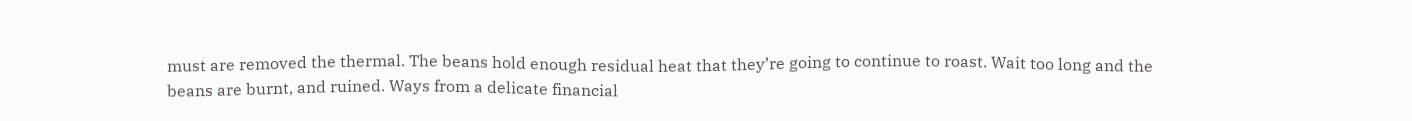must are removed the thermal. The beans hold enough residual heat that they’re going to continue to roast. Wait too long and the beans are burnt, and ruined. Ways from a delicate financial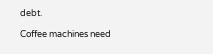debt.

Coffee machines need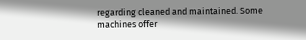regarding cleaned and maintained. Some machines offer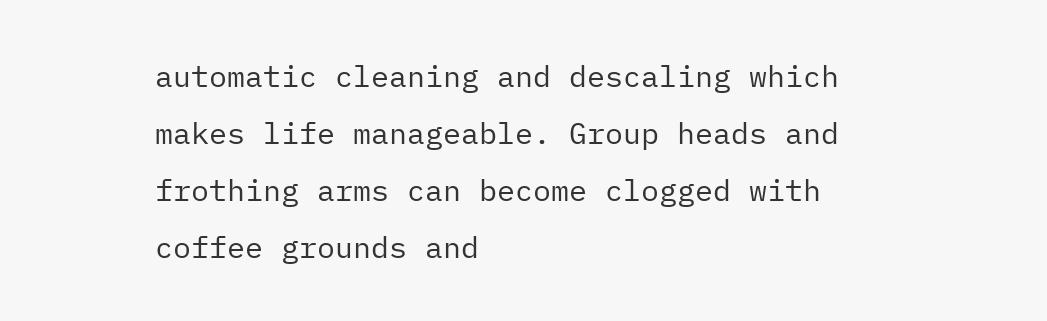automatic cleaning and descaling which makes life manageable. Group heads and frothing arms can become clogged with coffee grounds and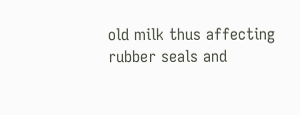old milk thus affecting rubber seals and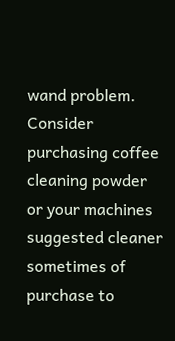wand problem. Consider purchasing coffee cleaning powder or your machines suggested cleaner sometimes of purchase to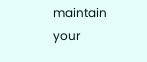maintain your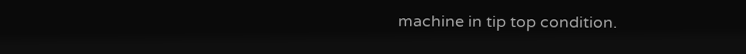machine in tip top condition.